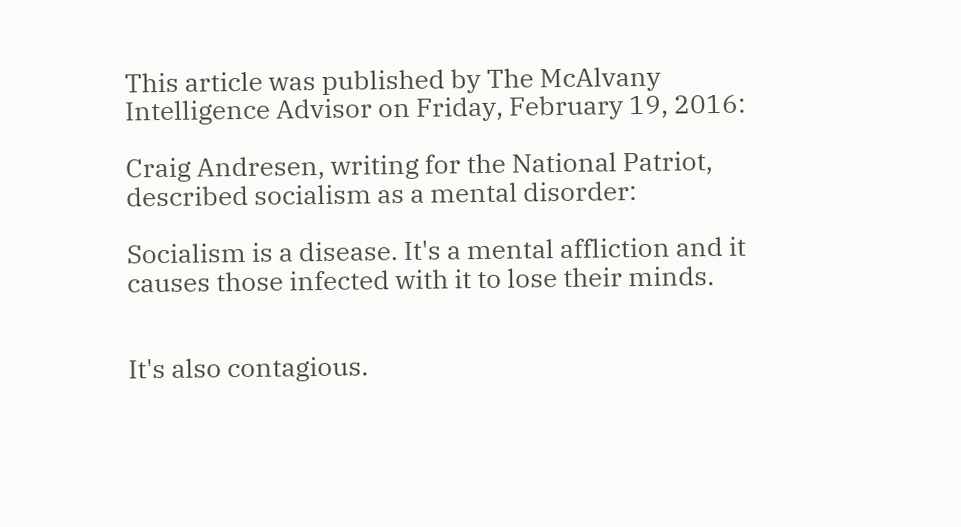This article was published by The McAlvany Intelligence Advisor on Friday, February 19, 2016:

Craig Andresen, writing for the National Patriot, described socialism as a mental disorder:

Socialism is a disease. It's a mental affliction and it causes those infected with it to lose their minds.


It's also contagious.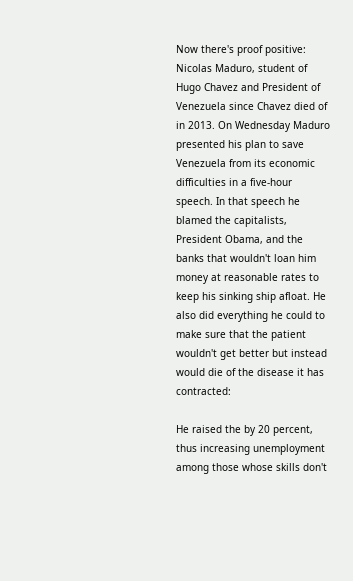Now there's proof positive: Nicolas Maduro, student of Hugo Chavez and President of Venezuela since Chavez died of in 2013. On Wednesday Maduro presented his plan to save Venezuela from its economic difficulties in a five-hour speech. In that speech he blamed the capitalists, President Obama, and the banks that wouldn't loan him money at reasonable rates to keep his sinking ship afloat. He also did everything he could to make sure that the patient wouldn't get better but instead would die of the disease it has contracted:

He raised the by 20 percent, thus increasing unemployment among those whose skills don't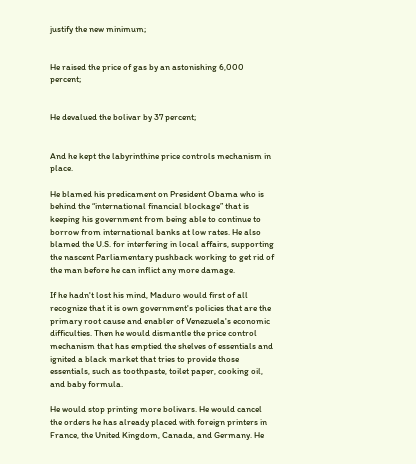justify the new minimum;


He raised the price of gas by an astonishing 6,000 percent;


He devalued the bolivar by 37 percent;


And he kept the labyrinthine price controls mechanism in place.

He blamed his predicament on President Obama who is behind the “international financial blockage” that is keeping his government from being able to continue to borrow from international banks at low rates. He also blamed the U.S. for interfering in local affairs, supporting the nascent Parliamentary pushback working to get rid of the man before he can inflict any more damage.

If he hadn't lost his mind, Maduro would first of all recognize that it is own government's policies that are the primary root cause and enabler of Venezuela's economic difficulties. Then he would dismantle the price control mechanism that has emptied the shelves of essentials and ignited a black market that tries to provide those essentials, such as toothpaste, toilet paper, cooking oil, and baby formula.

He would stop printing more bolivars. He would cancel the orders he has already placed with foreign printers in France, the United Kingdom, Canada, and Germany. He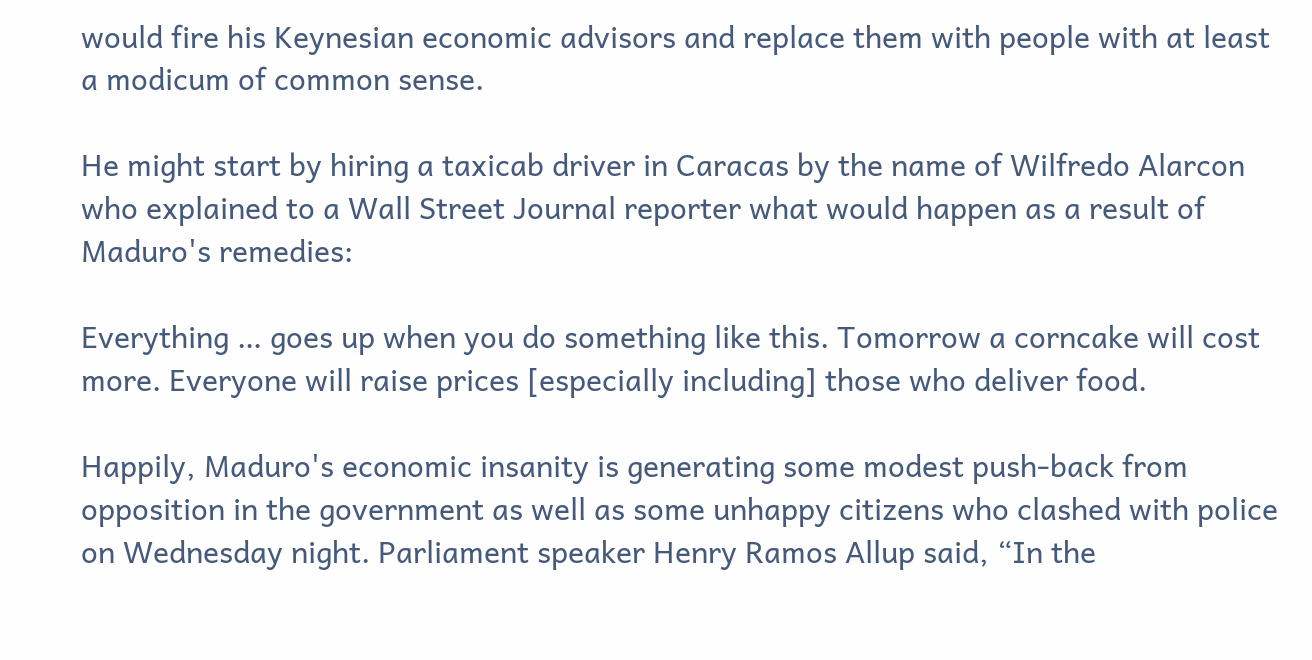would fire his Keynesian economic advisors and replace them with people with at least a modicum of common sense.

He might start by hiring a taxicab driver in Caracas by the name of Wilfredo Alarcon who explained to a Wall Street Journal reporter what would happen as a result of Maduro's remedies:

Everything … goes up when you do something like this. Tomorrow a corncake will cost more. Everyone will raise prices [especially including] those who deliver food.

Happily, Maduro's economic insanity is generating some modest push-back from opposition in the government as well as some unhappy citizens who clashed with police on Wednesday night. Parliament speaker Henry Ramos Allup said, “In the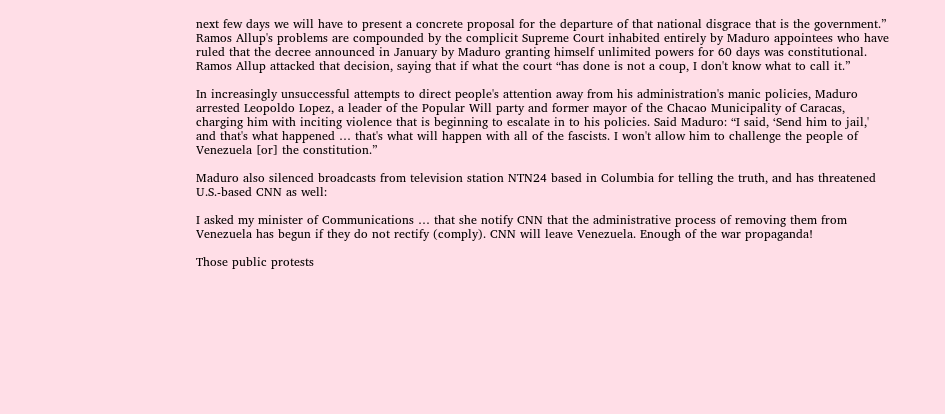next few days we will have to present a concrete proposal for the departure of that national disgrace that is the government.” Ramos Allup's problems are compounded by the complicit Supreme Court inhabited entirely by Maduro appointees who have ruled that the decree announced in January by Maduro granting himself unlimited powers for 60 days was constitutional. Ramos Allup attacked that decision, saying that if what the court “has done is not a coup, I don't know what to call it.”

In increasingly unsuccessful attempts to direct people's attention away from his administration's manic policies, Maduro arrested Leopoldo Lopez, a leader of the Popular Will party and former mayor of the Chacao Municipality of Caracas, charging him with inciting violence that is beginning to escalate in to his policies. Said Maduro: “I said, ‘Send him to jail,' and that's what happened … that's what will happen with all of the fascists. I won't allow him to challenge the people of Venezuela [or] the constitution.”

Maduro also silenced broadcasts from television station NTN24 based in Columbia for telling the truth, and has threatened U.S.-based CNN as well:

I asked my minister of Communications … that she notify CNN that the administrative process of removing them from Venezuela has begun if they do not rectify (comply). CNN will leave Venezuela. Enough of the war propaganda!

Those public protests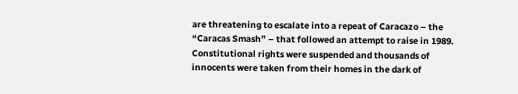are threatening to escalate into a repeat of Caracazo – the “Caracas Smash” – that followed an attempt to raise in 1989. Constitutional rights were suspended and thousands of innocents were taken from their homes in the dark of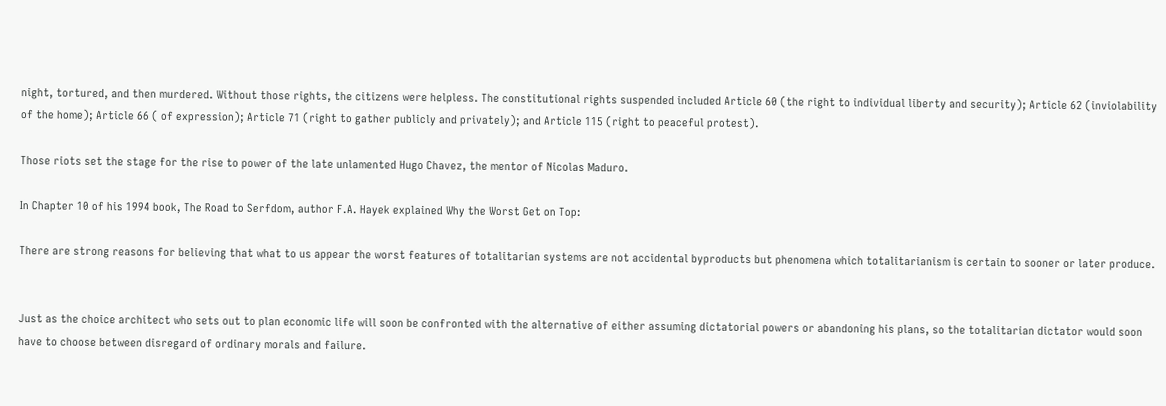night, tortured, and then murdered. Without those rights, the citizens were helpless. The constitutional rights suspended included Article 60 (the right to individual liberty and security); Article 62 (inviolability of the home); Article 66 ( of expression); Article 71 (right to gather publicly and privately); and Article 115 (right to peaceful protest).

Those riots set the stage for the rise to power of the late unlamented Hugo Chavez, the mentor of Nicolas Maduro.

In Chapter 10 of his 1994 book, The Road to Serfdom, author F.A. Hayek explained Why the Worst Get on Top:

There are strong reasons for believing that what to us appear the worst features of totalitarian systems are not accidental byproducts but phenomena which totalitarianism is certain to sooner or later produce.


Just as the choice architect who sets out to plan economic life will soon be confronted with the alternative of either assuming dictatorial powers or abandoning his plans, so the totalitarian dictator would soon have to choose between disregard of ordinary morals and failure.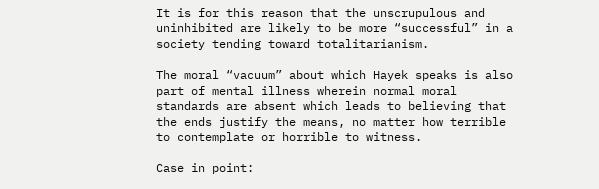It is for this reason that the unscrupulous and uninhibited are likely to be more “successful” in a society tending toward totalitarianism.

The moral “vacuum” about which Hayek speaks is also part of mental illness wherein normal moral standards are absent which leads to believing that the ends justify the means, no matter how terrible to contemplate or horrible to witness.

Case in point: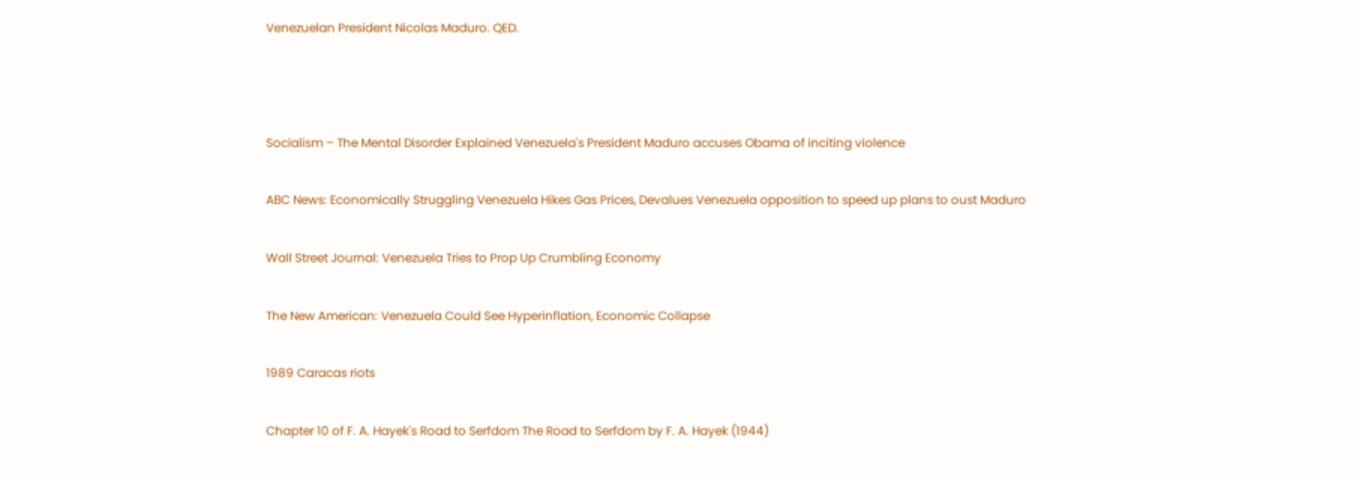Venezuelan President Nicolas Maduro. QED.



Socialism – The Mental Disorder Explained Venezuela's President Maduro accuses Obama of inciting violence

ABC News: Economically Struggling Venezuela Hikes Gas Prices, Devalues Venezuela opposition to speed up plans to oust Maduro

Wall Street Journal: Venezuela Tries to Prop Up Crumbling Economy

The New American: Venezuela Could See Hyperinflation, Economic Collapse

1989 Caracas riots

Chapter 10 of F. A. Hayek's Road to Serfdom The Road to Serfdom by F. A. Hayek (1944)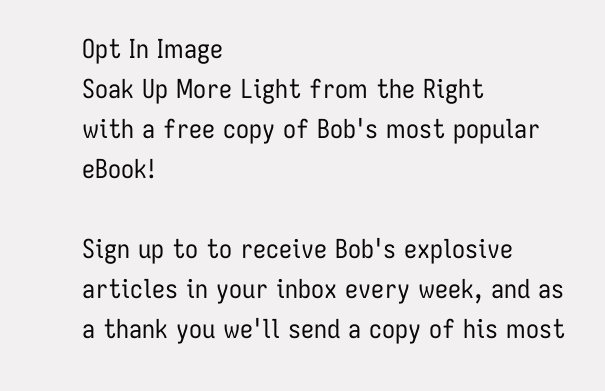Opt In Image
Soak Up More Light from the Right
with a free copy of Bob's most popular eBook!

Sign up to to receive Bob's explosive articles in your inbox every week, and as a thank you we'll send a copy of his most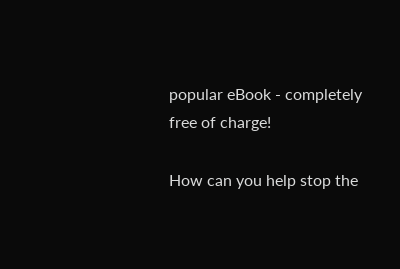popular eBook - completely free of charge!

How can you help stop the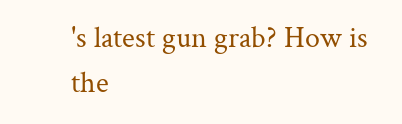's latest gun grab? How is the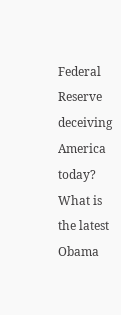Federal Reserve deceiving America today? What is the latest Obama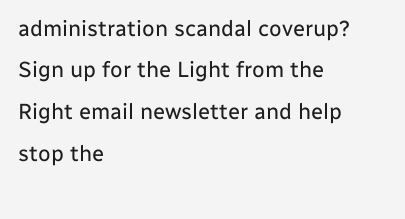administration scandal coverup? Sign up for the Light from the Right email newsletter and help stop the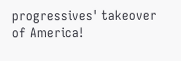progressives' takeover of America!